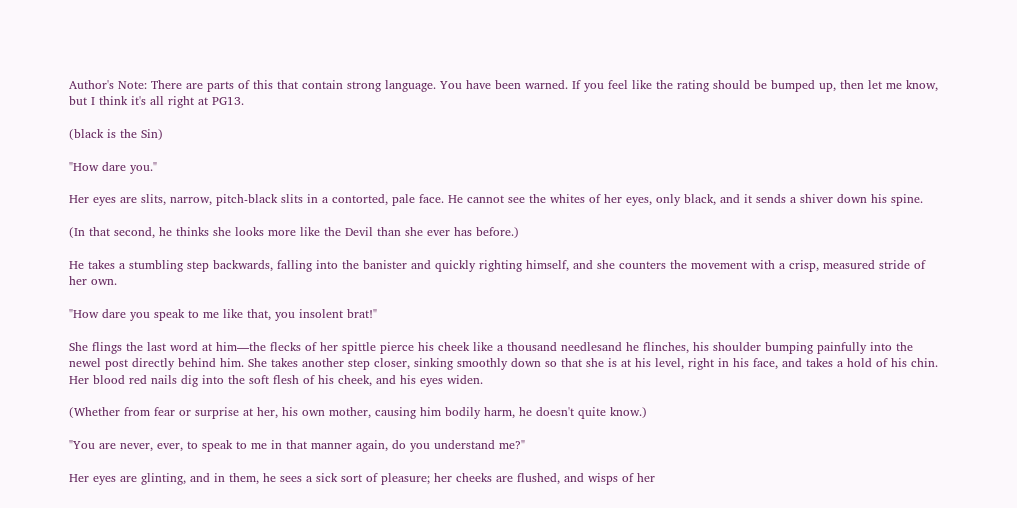Author's Note: There are parts of this that contain strong language. You have been warned. If you feel like the rating should be bumped up, then let me know, but I think it's all right at PG13.

(black is the Sin)

"How dare you."

Her eyes are slits, narrow, pitch-black slits in a contorted, pale face. He cannot see the whites of her eyes, only black, and it sends a shiver down his spine.

(In that second, he thinks she looks more like the Devil than she ever has before.)

He takes a stumbling step backwards, falling into the banister and quickly righting himself, and she counters the movement with a crisp, measured stride of her own.

"How dare you speak to me like that, you insolent brat!"

She flings the last word at him—the flecks of her spittle pierce his cheek like a thousand needlesand he flinches, his shoulder bumping painfully into the newel post directly behind him. She takes another step closer, sinking smoothly down so that she is at his level, right in his face, and takes a hold of his chin. Her blood red nails dig into the soft flesh of his cheek, and his eyes widen.

(Whether from fear or surprise at her, his own mother, causing him bodily harm, he doesn't quite know.)

"You are never, ever, to speak to me in that manner again, do you understand me?"

Her eyes are glinting, and in them, he sees a sick sort of pleasure; her cheeks are flushed, and wisps of her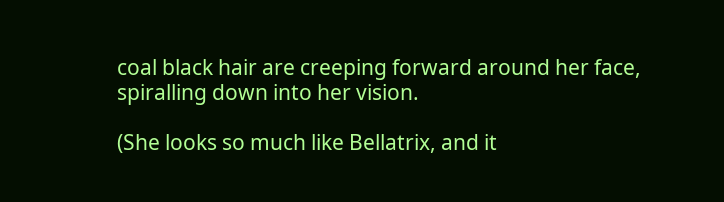coal black hair are creeping forward around her face, spiralling down into her vision.

(She looks so much like Bellatrix, and it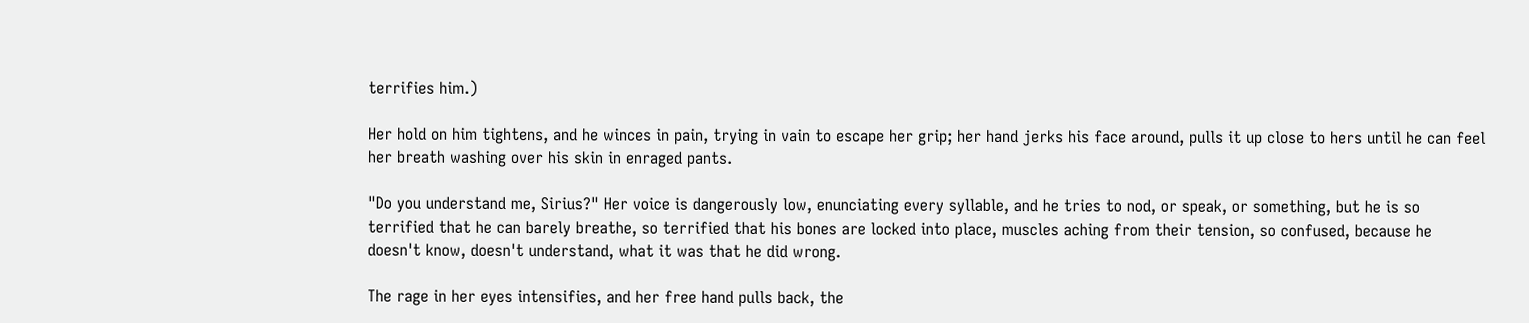terrifies him.)

Her hold on him tightens, and he winces in pain, trying in vain to escape her grip; her hand jerks his face around, pulls it up close to hers until he can feel her breath washing over his skin in enraged pants.

"Do you understand me, Sirius?" Her voice is dangerously low, enunciating every syllable, and he tries to nod, or speak, or something, but he is so terrified that he can barely breathe, so terrified that his bones are locked into place, muscles aching from their tension, so confused, because he doesn't know, doesn't understand, what it was that he did wrong.

The rage in her eyes intensifies, and her free hand pulls back, the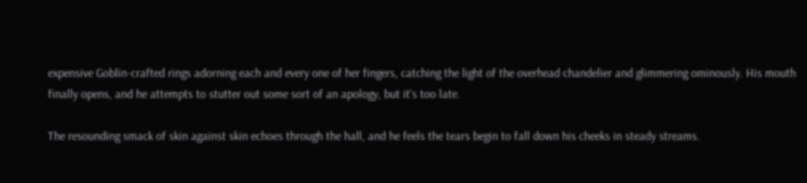expensive Goblin-crafted rings adorning each and every one of her fingers, catching the light of the overhead chandelier and glimmering ominously. His mouth finally opens, and he attempts to stutter out some sort of an apology, but it's too late.

The resounding smack of skin against skin echoes through the hall, and he feels the tears begin to fall down his cheeks in steady streams.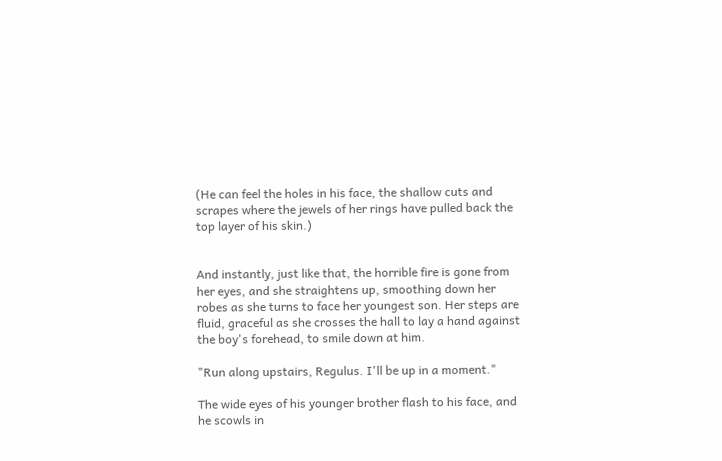(He can feel the holes in his face, the shallow cuts and scrapes where the jewels of her rings have pulled back the top layer of his skin.)


And instantly, just like that, the horrible fire is gone from her eyes, and she straightens up, smoothing down her robes as she turns to face her youngest son. Her steps are fluid, graceful as she crosses the hall to lay a hand against the boy's forehead, to smile down at him.

"Run along upstairs, Regulus. I'll be up in a moment."

The wide eyes of his younger brother flash to his face, and he scowls in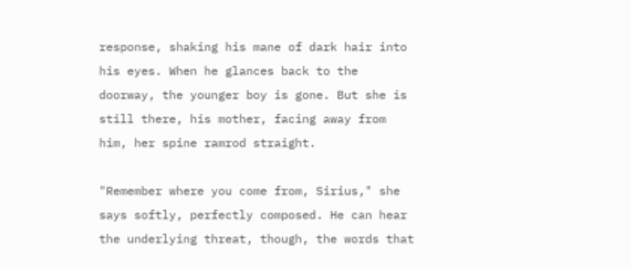response, shaking his mane of dark hair into his eyes. When he glances back to the doorway, the younger boy is gone. But she is still there, his mother, facing away from him, her spine ramrod straight.

"Remember where you come from, Sirius," she says softly, perfectly composed. He can hear the underlying threat, though, the words that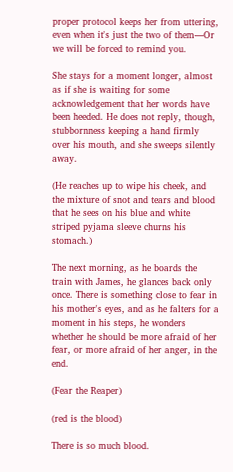proper protocol keeps her from uttering, even when it's just the two of them—Or we will be forced to remind you.

She stays for a moment longer, almost as if she is waiting for some acknowledgement that her words have been heeded. He does not reply, though, stubbornness keeping a hand firmly over his mouth, and she sweeps silently away.

(He reaches up to wipe his cheek, and the mixture of snot and tears and blood that he sees on his blue and white striped pyjama sleeve churns his stomach.)

The next morning, as he boards the train with James, he glances back only once. There is something close to fear in his mother's eyes, and as he falters for a moment in his steps, he wonders whether he should be more afraid of her fear, or more afraid of her anger, in the end.

(Fear the Reaper)

(red is the blood)

There is so much blood.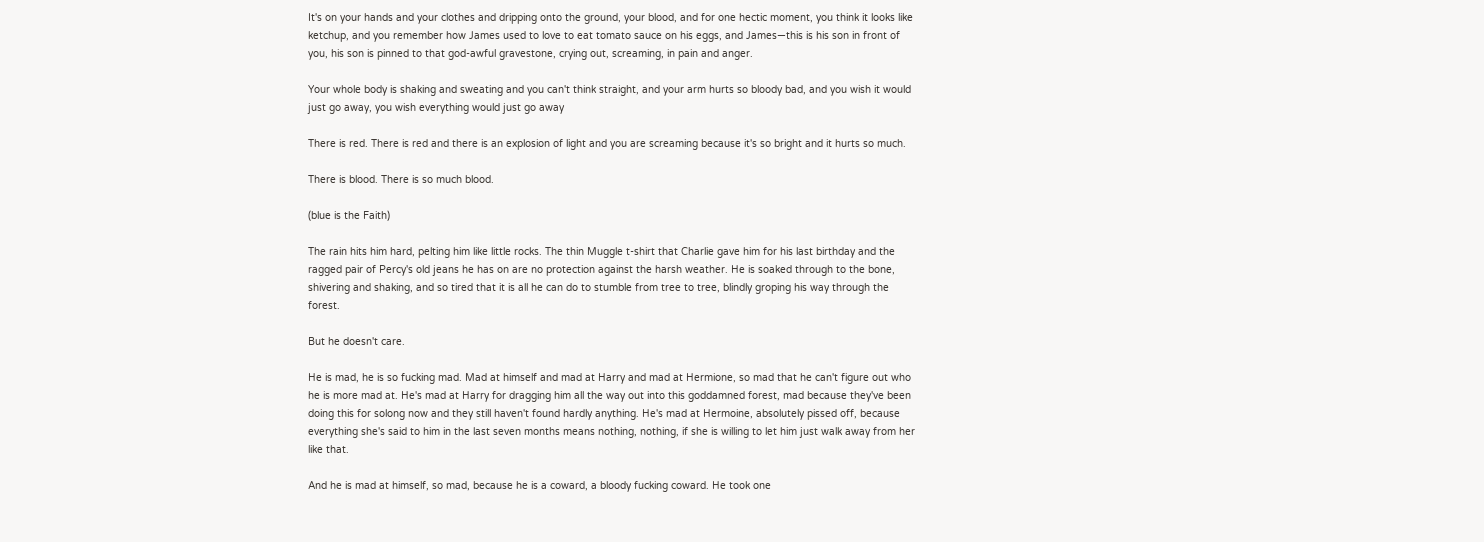It's on your hands and your clothes and dripping onto the ground, your blood, and for one hectic moment, you think it looks like ketchup, and you remember how James used to love to eat tomato sauce on his eggs, and James—this is his son in front of you, his son is pinned to that god-awful gravestone, crying out, screaming, in pain and anger.

Your whole body is shaking and sweating and you can't think straight, and your arm hurts so bloody bad, and you wish it would just go away, you wish everything would just go away

There is red. There is red and there is an explosion of light and you are screaming because it's so bright and it hurts so much.

There is blood. There is so much blood.

(blue is the Faith)

The rain hits him hard, pelting him like little rocks. The thin Muggle t-shirt that Charlie gave him for his last birthday and the ragged pair of Percy's old jeans he has on are no protection against the harsh weather. He is soaked through to the bone, shivering and shaking, and so tired that it is all he can do to stumble from tree to tree, blindly groping his way through the forest.

But he doesn't care.

He is mad, he is so fucking mad. Mad at himself and mad at Harry and mad at Hermione, so mad that he can't figure out who he is more mad at. He's mad at Harry for dragging him all the way out into this goddamned forest, mad because they've been doing this for solong now and they still haven't found hardly anything. He's mad at Hermoine, absolutely pissed off, because everything she's said to him in the last seven months means nothing, nothing, if she is willing to let him just walk away from her like that.

And he is mad at himself, so mad, because he is a coward, a bloody fucking coward. He took one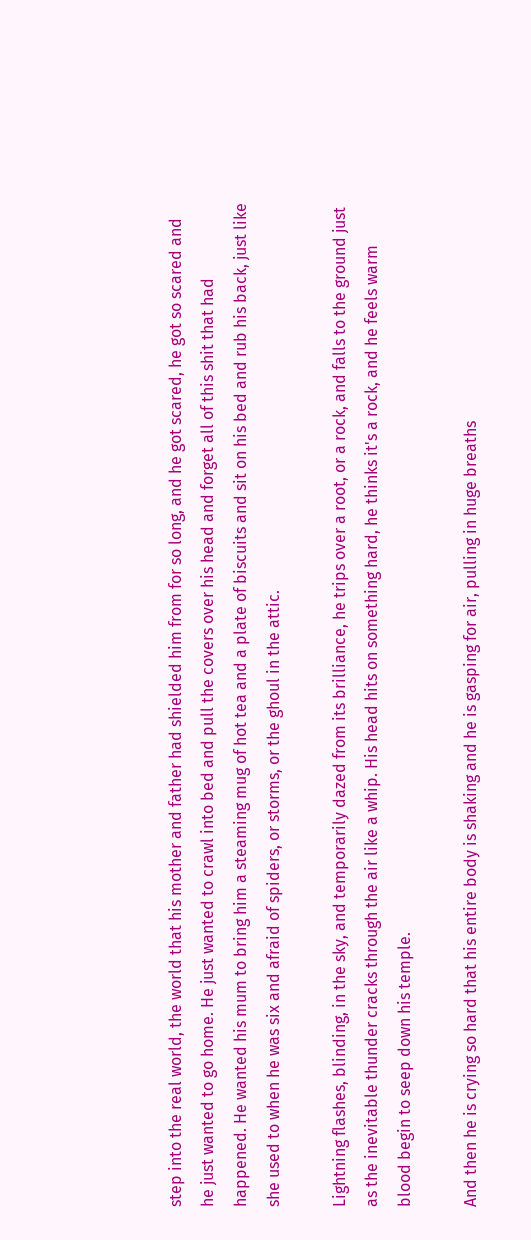step into the real world, the world that his mother and father had shielded him from for so long, and he got scared, he got so scared and he just wanted to go home. He just wanted to crawl into bed and pull the covers over his head and forget all of this shit that had happened. He wanted his mum to bring him a steaming mug of hot tea and a plate of biscuits and sit on his bed and rub his back, just like she used to when he was six and afraid of spiders, or storms, or the ghoul in the attic.

Lightning flashes, blinding, in the sky, and temporarily dazed from its brilliance, he trips over a root, or a rock, and falls to the ground just as the inevitable thunder cracks through the air like a whip. His head hits on something hard, he thinks it's a rock, and he feels warm blood begin to seep down his temple.

And then he is crying so hard that his entire body is shaking and he is gasping for air, pulling in huge breaths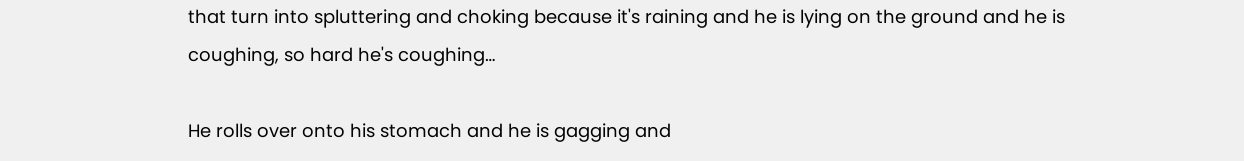that turn into spluttering and choking because it's raining and he is lying on the ground and he is coughing, so hard he's coughing…

He rolls over onto his stomach and he is gagging and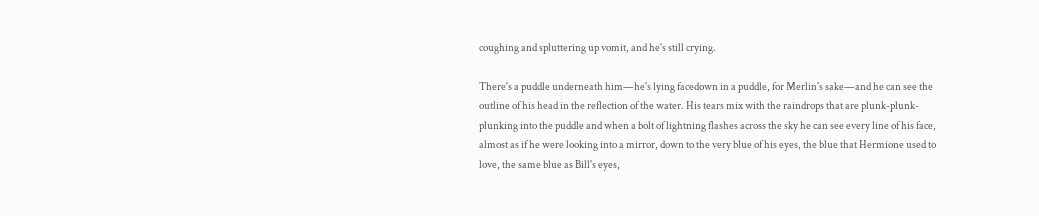coughing and spluttering up vomit, and he's still crying.

There's a puddle underneath him—he's lying facedown in a puddle, for Merlin's sake—and he can see the outline of his head in the reflection of the water. His tears mix with the raindrops that are plunk-plunk-plunking into the puddle and when a bolt of lightning flashes across the sky he can see every line of his face, almost as if he were looking into a mirror, down to the very blue of his eyes, the blue that Hermione used to love, the same blue as Bill's eyes,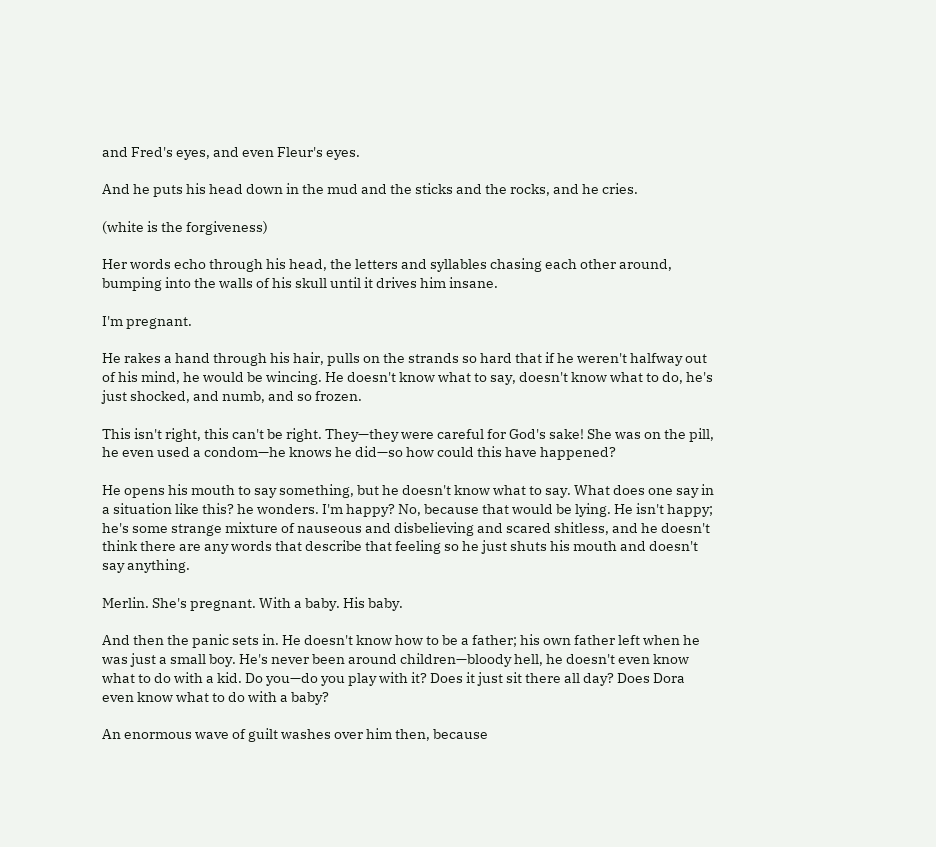and Fred's eyes, and even Fleur's eyes.

And he puts his head down in the mud and the sticks and the rocks, and he cries.

(white is the forgiveness)

Her words echo through his head, the letters and syllables chasing each other around, bumping into the walls of his skull until it drives him insane.

I'm pregnant.

He rakes a hand through his hair, pulls on the strands so hard that if he weren't halfway out of his mind, he would be wincing. He doesn't know what to say, doesn't know what to do, he's just shocked, and numb, and so frozen.

This isn't right, this can't be right. They—they were careful for God's sake! She was on the pill, he even used a condom—he knows he did—so how could this have happened?

He opens his mouth to say something, but he doesn't know what to say. What does one say in a situation like this? he wonders. I'm happy? No, because that would be lying. He isn't happy; he's some strange mixture of nauseous and disbelieving and scared shitless, and he doesn't think there are any words that describe that feeling so he just shuts his mouth and doesn't say anything.

Merlin. She's pregnant. With a baby. His baby.

And then the panic sets in. He doesn't know how to be a father; his own father left when he was just a small boy. He's never been around children—bloody hell, he doesn't even know what to do with a kid. Do you—do you play with it? Does it just sit there all day? Does Dora even know what to do with a baby?

An enormous wave of guilt washes over him then, because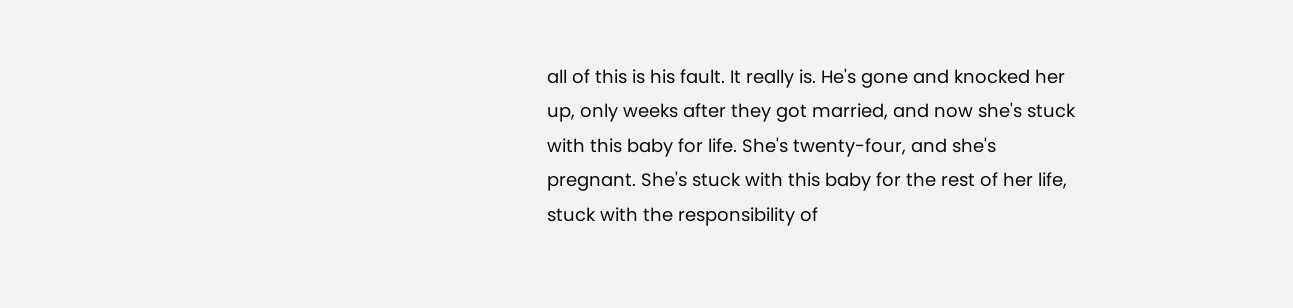all of this is his fault. It really is. He's gone and knocked her up, only weeks after they got married, and now she's stuck with this baby for life. She's twenty-four, and she's pregnant. She's stuck with this baby for the rest of her life, stuck with the responsibility of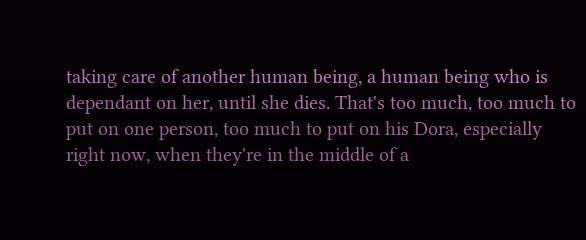taking care of another human being, a human being who is dependant on her, until she dies. That's too much, too much to put on one person, too much to put on his Dora, especially right now, when they're in the middle of a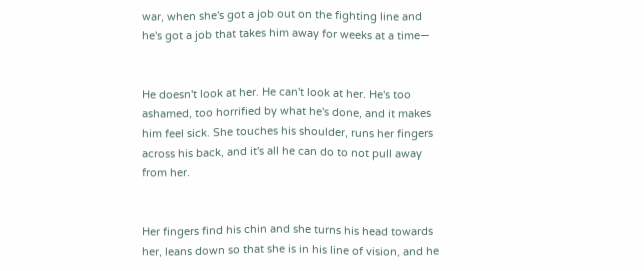war, when she's got a job out on the fighting line and he's got a job that takes him away for weeks at a time—


He doesn't look at her. He can't look at her. He's too ashamed, too horrified by what he's done, and it makes him feel sick. She touches his shoulder, runs her fingers across his back, and it's all he can do to not pull away from her.


Her fingers find his chin and she turns his head towards her, leans down so that she is in his line of vision, and he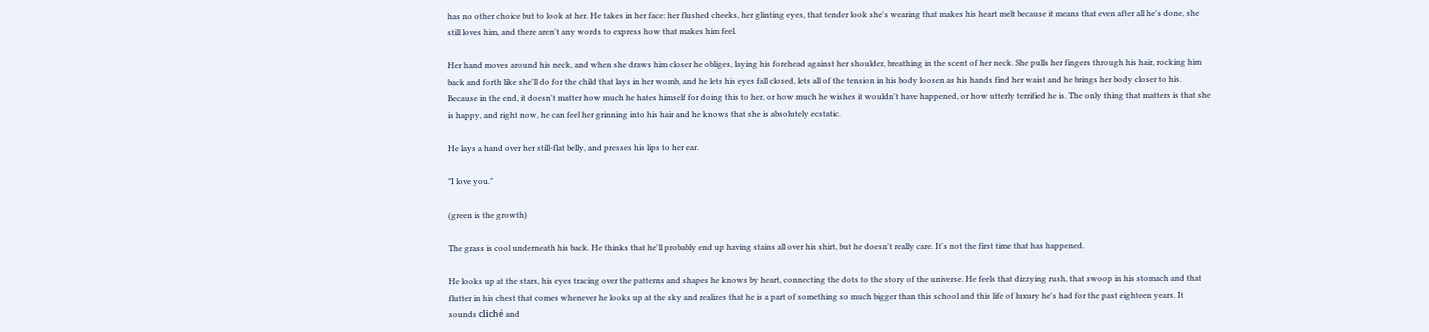has no other choice but to look at her. He takes in her face: her flushed cheeks, her glinting eyes, that tender look she's wearing that makes his heart melt because it means that even after all he's done, she still loves him, and there aren't any words to express how that makes him feel.

Her hand moves around his neck, and when she draws him closer he obliges, laying his forehead against her shoulder, breathing in the scent of her neck. She pulls her fingers through his hair, rocking him back and forth like she'll do for the child that lays in her womb, and he lets his eyes fall closed, lets all of the tension in his body loosen as his hands find her waist and he brings her body closer to his. Because in the end, it doesn't matter how much he hates himself for doing this to her, or how much he wishes it wouldn't have happened, or how utterly terrified he is. The only thing that matters is that she is happy, and right now, he can feel her grinning into his hair and he knows that she is absolutely ecstatic.

He lays a hand over her still-flat belly, and presses his lips to her ear.

"I love you."

(green is the growth)

The grass is cool underneath his back. He thinks that he'll probably end up having stains all over his shirt, but he doesn't really care. It's not the first time that has happened.

He looks up at the stars, his eyes tracing over the patterns and shapes he knows by heart, connecting the dots to the story of the universe. He feels that dizzying rush, that swoop in his stomach and that flutter in his chest that comes whenever he looks up at the sky and realizes that he is a part of something so much bigger than this school and this life of luxury he's had for the past eighteen years. It sounds cliché and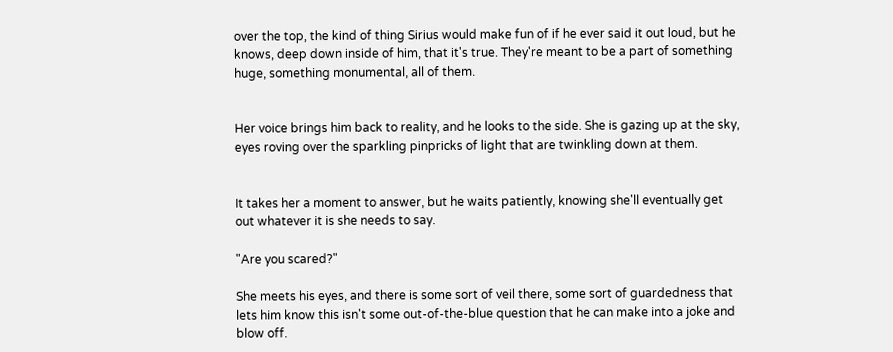over the top, the kind of thing Sirius would make fun of if he ever said it out loud, but he knows, deep down inside of him, that it's true. They're meant to be a part of something huge, something monumental, all of them.


Her voice brings him back to reality, and he looks to the side. She is gazing up at the sky, eyes roving over the sparkling pinpricks of light that are twinkling down at them.


It takes her a moment to answer, but he waits patiently, knowing she'll eventually get out whatever it is she needs to say.

"Are you scared?"

She meets his eyes, and there is some sort of veil there, some sort of guardedness that lets him know this isn't some out-of-the-blue question that he can make into a joke and blow off.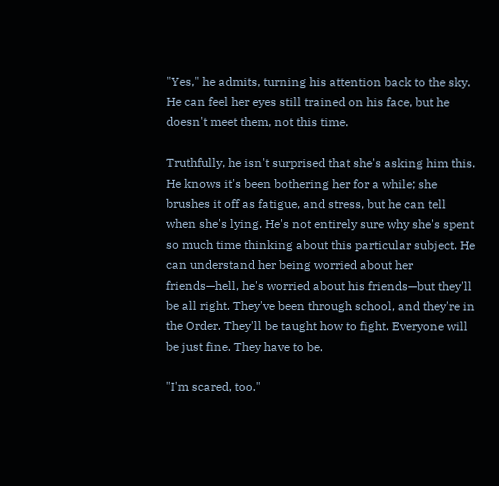"Yes," he admits, turning his attention back to the sky. He can feel her eyes still trained on his face, but he doesn't meet them, not this time.

Truthfully, he isn't surprised that she's asking him this. He knows it's been bothering her for a while; she brushes it off as fatigue, and stress, but he can tell when she's lying. He's not entirely sure why she's spent so much time thinking about this particular subject. He can understand her being worried about her friends—hell, he's worried about his friends—but they'll be all right. They've been through school, and they're in the Order. They'll be taught how to fight. Everyone will be just fine. They have to be.

"I'm scared, too."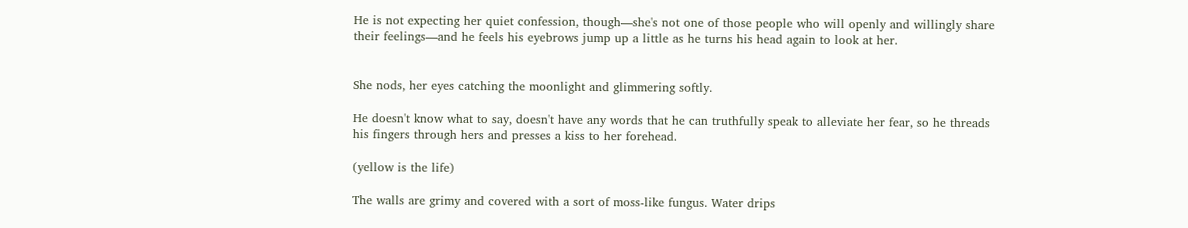He is not expecting her quiet confession, though—she's not one of those people who will openly and willingly share their feelings—and he feels his eyebrows jump up a little as he turns his head again to look at her.


She nods, her eyes catching the moonlight and glimmering softly.

He doesn't know what to say, doesn't have any words that he can truthfully speak to alleviate her fear, so he threads his fingers through hers and presses a kiss to her forehead.

(yellow is the life)

The walls are grimy and covered with a sort of moss-like fungus. Water drips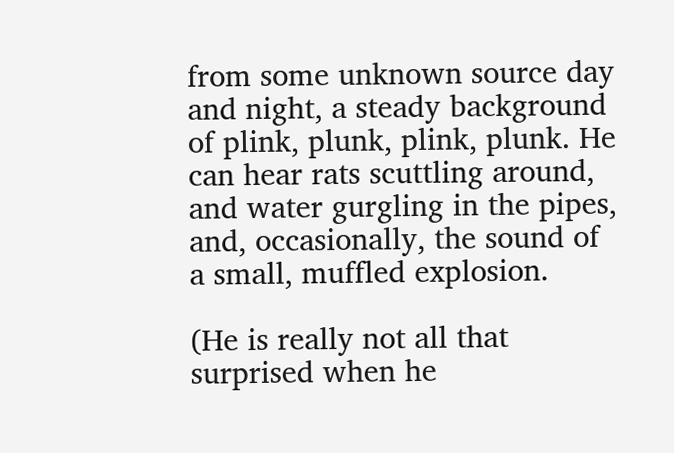from some unknown source day and night, a steady background of plink, plunk, plink, plunk. He can hear rats scuttling around, and water gurgling in the pipes, and, occasionally, the sound of a small, muffled explosion.

(He is really not all that surprised when he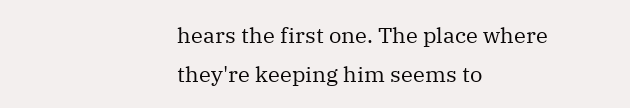hears the first one. The place where they're keeping him seems to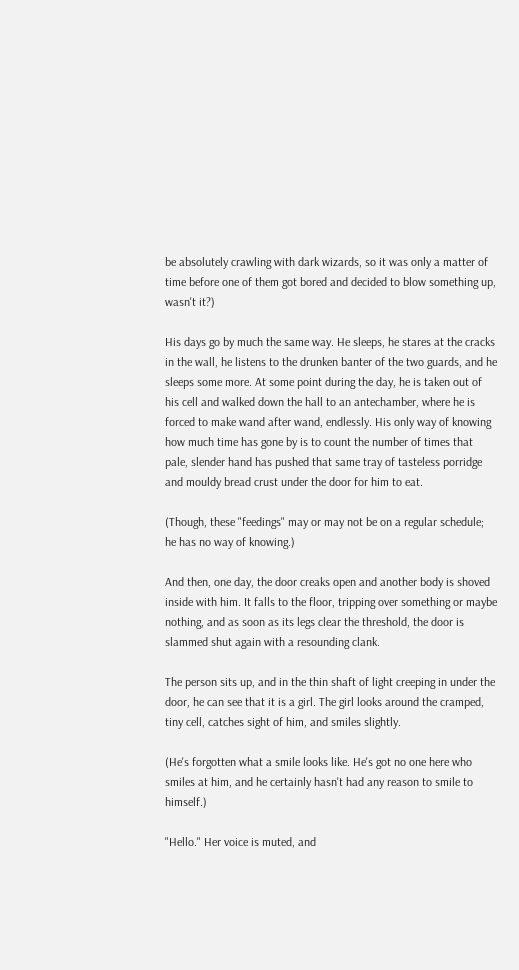be absolutely crawling with dark wizards, so it was only a matter of time before one of them got bored and decided to blow something up, wasn't it?)

His days go by much the same way. He sleeps, he stares at the cracks in the wall, he listens to the drunken banter of the two guards, and he sleeps some more. At some point during the day, he is taken out of his cell and walked down the hall to an antechamber, where he is forced to make wand after wand, endlessly. His only way of knowing how much time has gone by is to count the number of times that pale, slender hand has pushed that same tray of tasteless porridge and mouldy bread crust under the door for him to eat.

(Though, these "feedings" may or may not be on a regular schedule; he has no way of knowing.)

And then, one day, the door creaks open and another body is shoved inside with him. It falls to the floor, tripping over something or maybe nothing, and as soon as its legs clear the threshold, the door is slammed shut again with a resounding clank.

The person sits up, and in the thin shaft of light creeping in under the door, he can see that it is a girl. The girl looks around the cramped, tiny cell, catches sight of him, and smiles slightly.

(He's forgotten what a smile looks like. He's got no one here who smiles at him, and he certainly hasn't had any reason to smile to himself.)

"Hello." Her voice is muted, and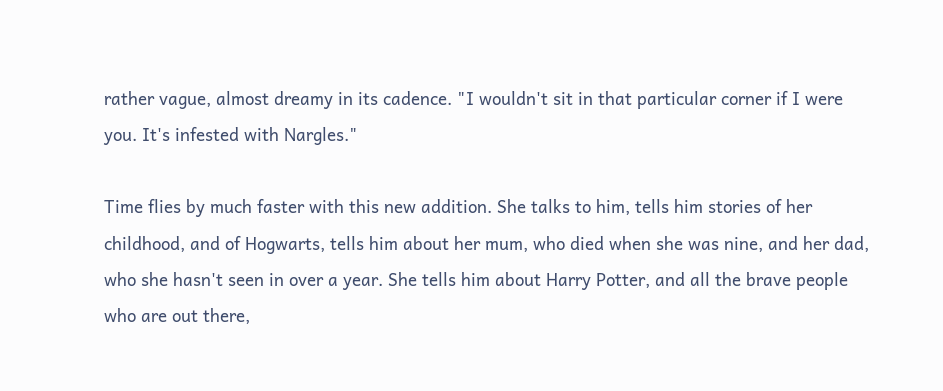rather vague, almost dreamy in its cadence. "I wouldn't sit in that particular corner if I were you. It's infested with Nargles."

Time flies by much faster with this new addition. She talks to him, tells him stories of her childhood, and of Hogwarts, tells him about her mum, who died when she was nine, and her dad, who she hasn't seen in over a year. She tells him about Harry Potter, and all the brave people who are out there,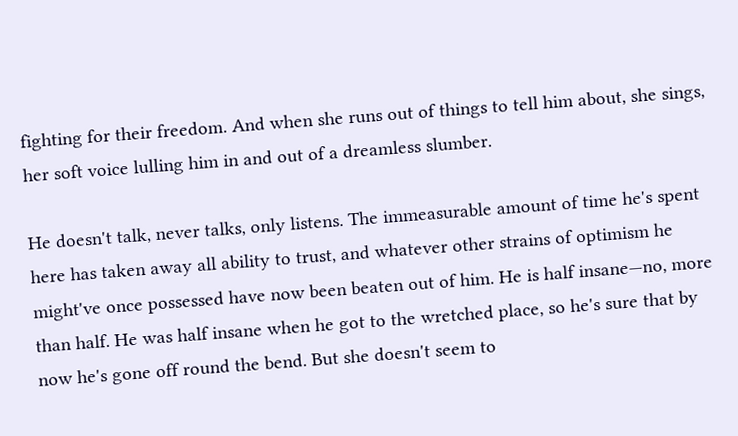fighting for their freedom. And when she runs out of things to tell him about, she sings, her soft voice lulling him in and out of a dreamless slumber.

He doesn't talk, never talks, only listens. The immeasurable amount of time he's spent here has taken away all ability to trust, and whatever other strains of optimism he might've once possessed have now been beaten out of him. He is half insane—no, more than half. He was half insane when he got to the wretched place, so he's sure that by now he's gone off round the bend. But she doesn't seem to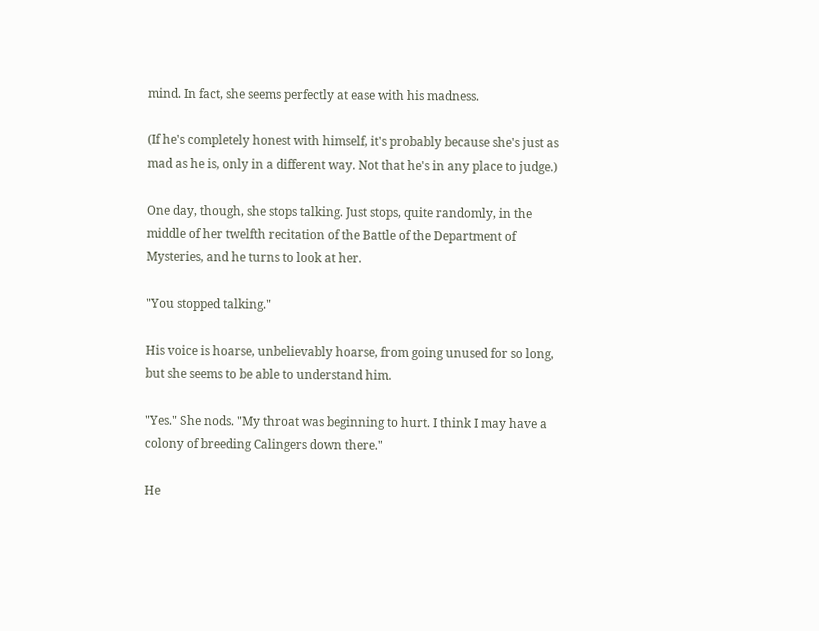mind. In fact, she seems perfectly at ease with his madness.

(If he's completely honest with himself, it's probably because she's just as mad as he is, only in a different way. Not that he's in any place to judge.)

One day, though, she stops talking. Just stops, quite randomly, in the middle of her twelfth recitation of the Battle of the Department of Mysteries, and he turns to look at her.

"You stopped talking."

His voice is hoarse, unbelievably hoarse, from going unused for so long, but she seems to be able to understand him.

"Yes." She nods. "My throat was beginning to hurt. I think I may have a colony of breeding Calingers down there."

He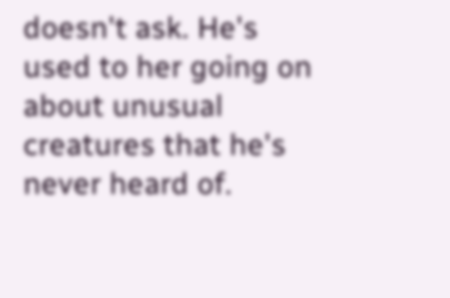doesn't ask. He's used to her going on about unusual creatures that he's never heard of.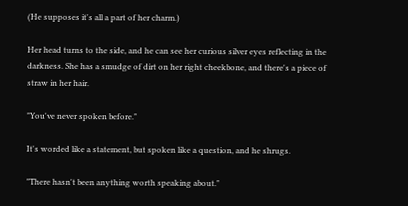(He supposes it's all a part of her charm.)

Her head turns to the side, and he can see her curious silver eyes reflecting in the darkness. She has a smudge of dirt on her right cheekbone, and there's a piece of straw in her hair.

"You've never spoken before."

It's worded like a statement, but spoken like a question, and he shrugs.

"There hasn't been anything worth speaking about."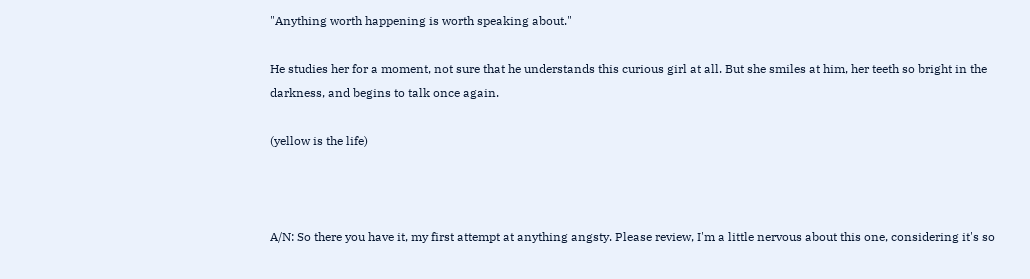"Anything worth happening is worth speaking about."

He studies her for a moment, not sure that he understands this curious girl at all. But she smiles at him, her teeth so bright in the darkness, and begins to talk once again.

(yellow is the life)



A/N: So there you have it, my first attempt at anything angsty. Please review, I'm a little nervous about this one, considering it's so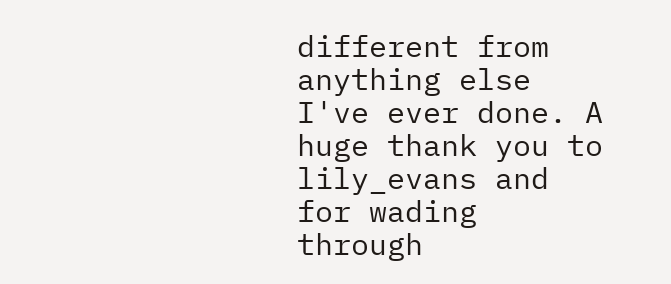different from anything else I've ever done. A huge thank you to lily_evans and for wading through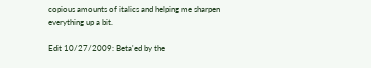copious amounts of italics and helping me sharpen everything up a bit.

Edit 10/27/2009: Beta'ed by the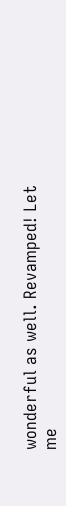wonderful as well. Revamped! Let me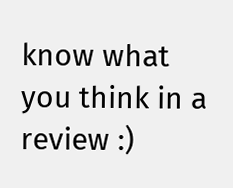know what you think in a review :)